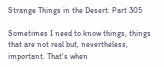Strange Things in the Desert: Part 305

Sometimes I need to know things, things that are not real but, nevertheless, important. That's when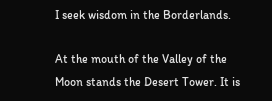I seek wisdom in the Borderlands.

At the mouth of the Valley of the Moon stands the Desert Tower. It is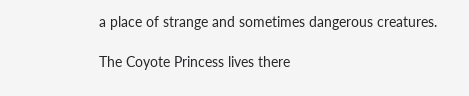a place of strange and sometimes dangerous creatures.

The Coyote Princess lives there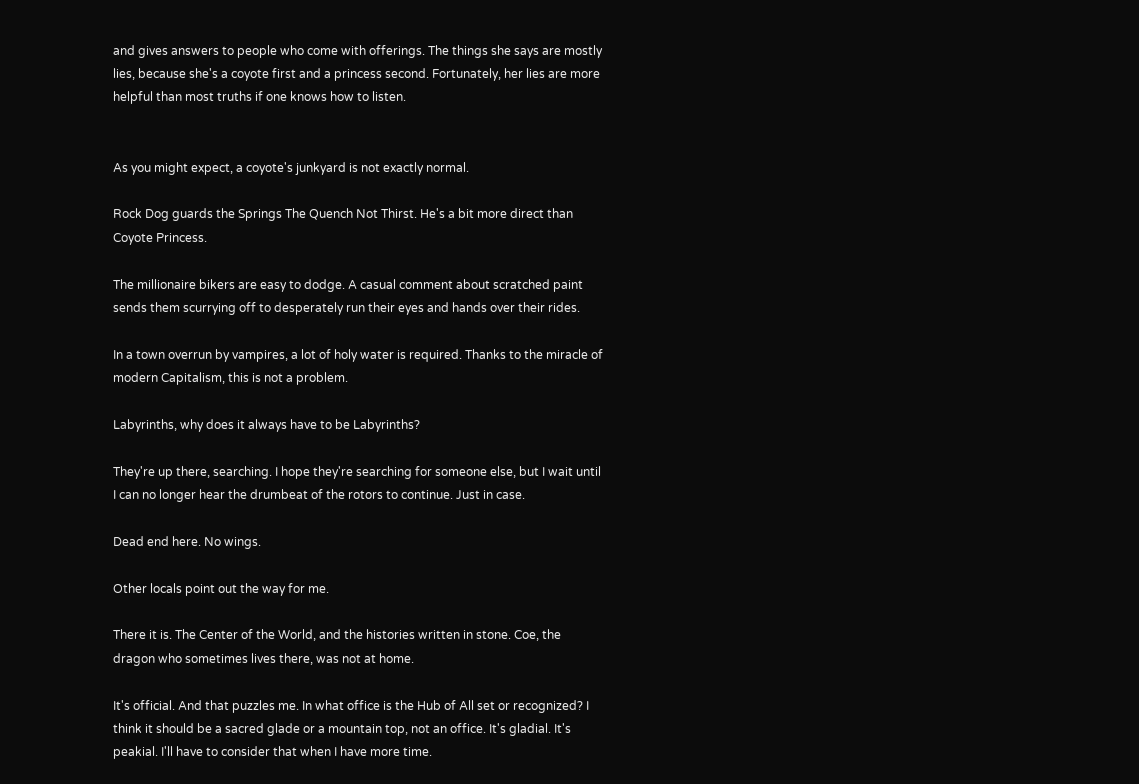and gives answers to people who come with offerings. The things she says are mostly lies, because she's a coyote first and a princess second. Fortunately, her lies are more helpful than most truths if one knows how to listen.


As you might expect, a coyote's junkyard is not exactly normal.

Rock Dog guards the Springs The Quench Not Thirst. He's a bit more direct than Coyote Princess.

The millionaire bikers are easy to dodge. A casual comment about scratched paint sends them scurrying off to desperately run their eyes and hands over their rides.

In a town overrun by vampires, a lot of holy water is required. Thanks to the miracle of modern Capitalism, this is not a problem.

Labyrinths, why does it always have to be Labyrinths?

They're up there, searching. I hope they're searching for someone else, but I wait until I can no longer hear the drumbeat of the rotors to continue. Just in case.

Dead end here. No wings.

Other locals point out the way for me.

There it is. The Center of the World, and the histories written in stone. Coe, the dragon who sometimes lives there, was not at home.

It's official. And that puzzles me. In what office is the Hub of All set or recognized? I think it should be a sacred glade or a mountain top, not an office. It's gladial. It's peakial. I'll have to consider that when I have more time.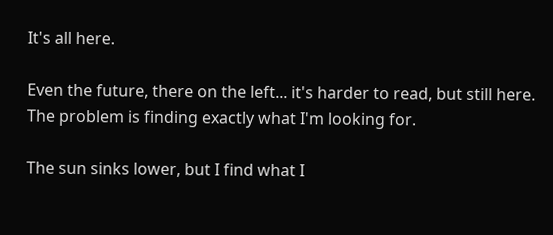It's all here.

Even the future, there on the left... it's harder to read, but still here. The problem is finding exactly what I'm looking for.

The sun sinks lower, but I find what I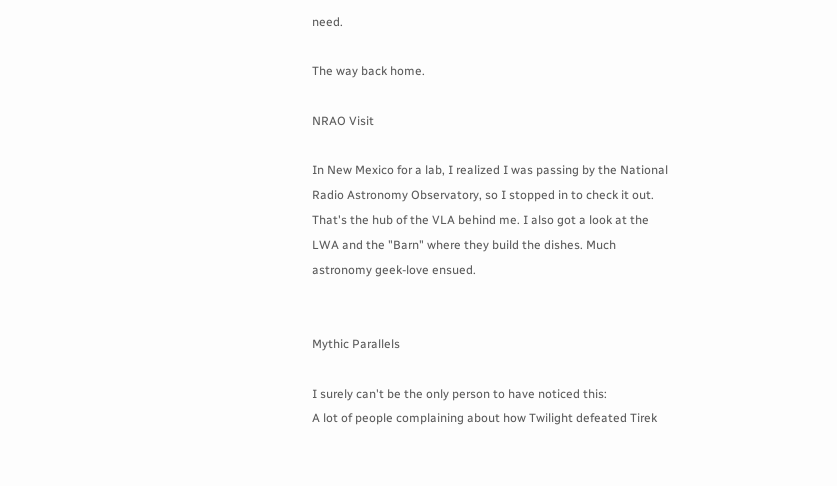need.

The way back home.

NRAO Visit

In New Mexico for a lab, I realized I was passing by the National Radio Astronomy Observatory, so I stopped in to check it out. That's the hub of the VLA behind me. I also got a look at the LWA and the "Barn" where they build the dishes. Much astronomy geek-love ensued.


Mythic Parallels

I surely can't be the only person to have noticed this:
A lot of people complaining about how Twilight defeated Tirek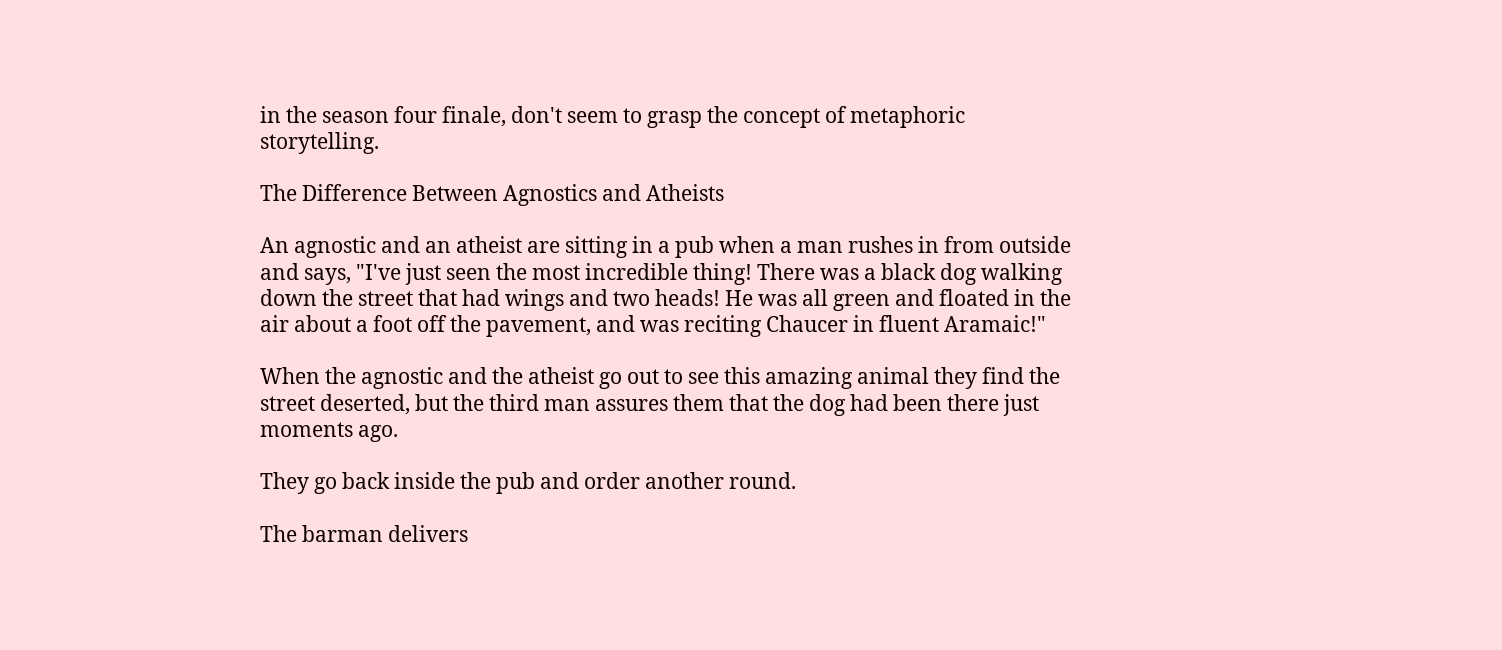in the season four finale, don't seem to grasp the concept of metaphoric storytelling.

The Difference Between Agnostics and Atheists

An agnostic and an atheist are sitting in a pub when a man rushes in from outside and says, "I've just seen the most incredible thing! There was a black dog walking down the street that had wings and two heads! He was all green and floated in the air about a foot off the pavement, and was reciting Chaucer in fluent Aramaic!"

When the agnostic and the atheist go out to see this amazing animal they find the street deserted, but the third man assures them that the dog had been there just moments ago.

They go back inside the pub and order another round.

The barman delivers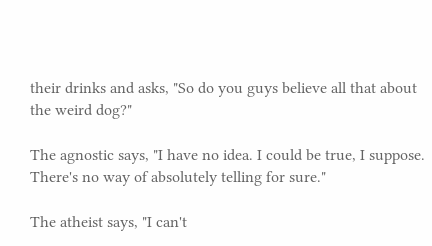their drinks and asks, "So do you guys believe all that about the weird dog?"

The agnostic says, "I have no idea. I could be true, I suppose. There's no way of absolutely telling for sure."

The atheist says, "I can't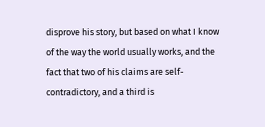disprove his story, but based on what I know of the way the world usually works, and the fact that two of his claims are self-contradictory, and a third is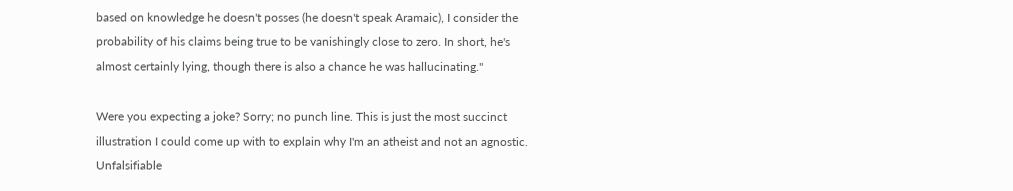based on knowledge he doesn't posses (he doesn't speak Aramaic), I consider the probability of his claims being true to be vanishingly close to zero. In short, he's almost certainly lying, though there is also a chance he was hallucinating."

Were you expecting a joke? Sorry; no punch line. This is just the most succinct illustration I could come up with to explain why I'm an atheist and not an agnostic. Unfalsifiable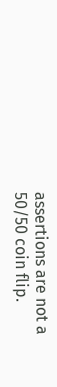assertions are not a 50/50 coin flip.